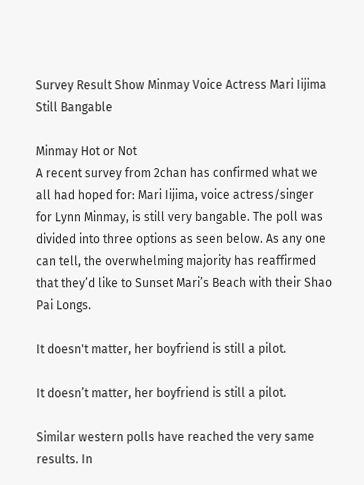Survey Result Show Minmay Voice Actress Mari Iijima Still Bangable

Minmay Hot or Not
A recent survey from 2chan has confirmed what we all had hoped for: Mari Iijima, voice actress/singer for Lynn Minmay, is still very bangable. The poll was divided into three options as seen below. As any one can tell, the overwhelming majority has reaffirmed that they’d like to Sunset Mari’s Beach with their Shao Pai Longs.

It doesn't matter, her boyfriend is still a pilot.

It doesn’t matter, her boyfriend is still a pilot.

Similar western polls have reached the very same results. In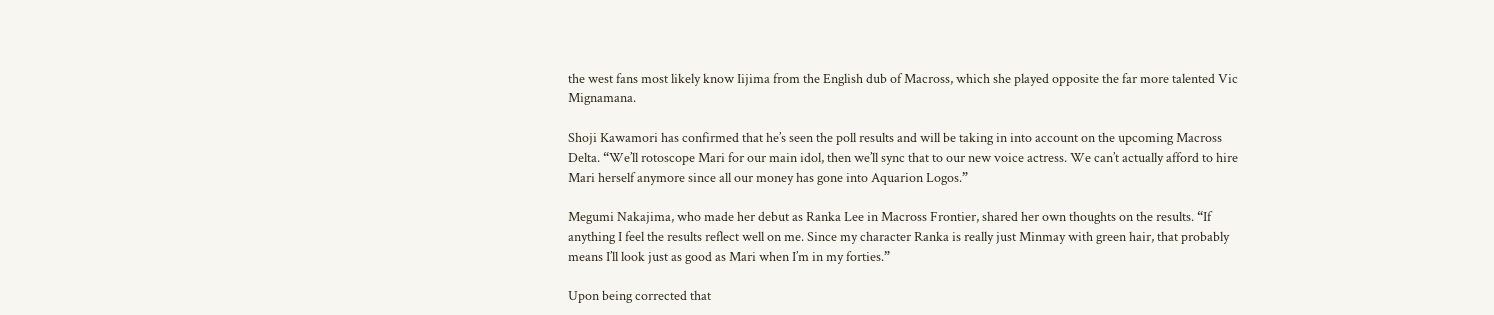the west fans most likely know Iijima from the English dub of Macross, which she played opposite the far more talented Vic Mignamana.

Shoji Kawamori has confirmed that he’s seen the poll results and will be taking in into account on the upcoming Macross Delta. “We’ll rotoscope Mari for our main idol, then we’ll sync that to our new voice actress. We can’t actually afford to hire Mari herself anymore since all our money has gone into Aquarion Logos.”

Megumi Nakajima, who made her debut as Ranka Lee in Macross Frontier, shared her own thoughts on the results. “If anything I feel the results reflect well on me. Since my character Ranka is really just Minmay with green hair, that probably means I’ll look just as good as Mari when I’m in my forties.”

Upon being corrected that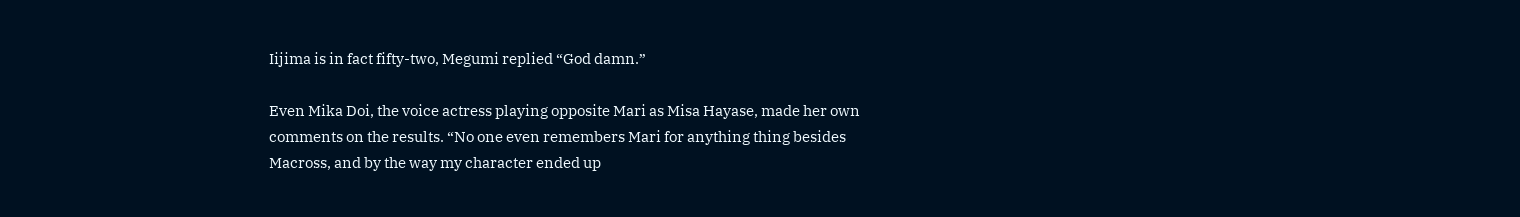Iijima is in fact fifty-two, Megumi replied “God damn.”

Even Mika Doi, the voice actress playing opposite Mari as Misa Hayase, made her own comments on the results. “No one even remembers Mari for anything thing besides Macross, and by the way my character ended up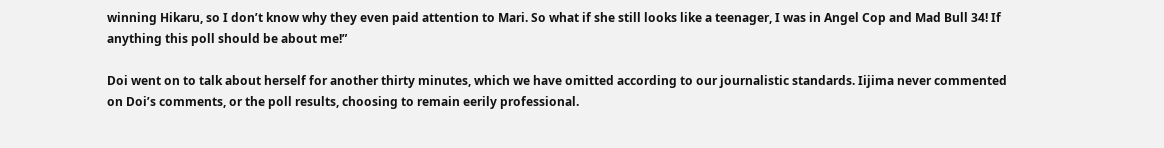winning Hikaru, so I don’t know why they even paid attention to Mari. So what if she still looks like a teenager, I was in Angel Cop and Mad Bull 34! If anything this poll should be about me!”

Doi went on to talk about herself for another thirty minutes, which we have omitted according to our journalistic standards. Iijima never commented on Doi’s comments, or the poll results, choosing to remain eerily professional.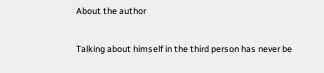About the author

Talking about himself in the third person has never be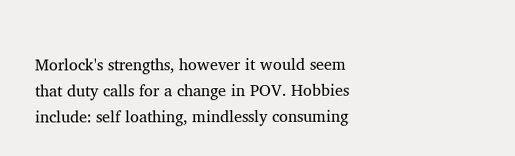Morlock's strengths, however it would seem that duty calls for a change in POV. Hobbies include: self loathing, mindlessly consuming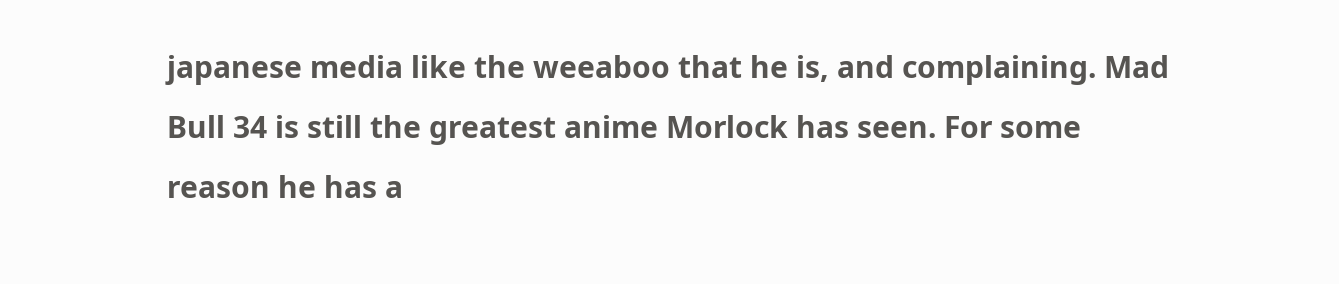japanese media like the weeaboo that he is, and complaining. Mad Bull 34 is still the greatest anime Morlock has seen. For some reason he has a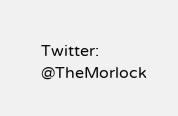Twitter: @TheMorlock